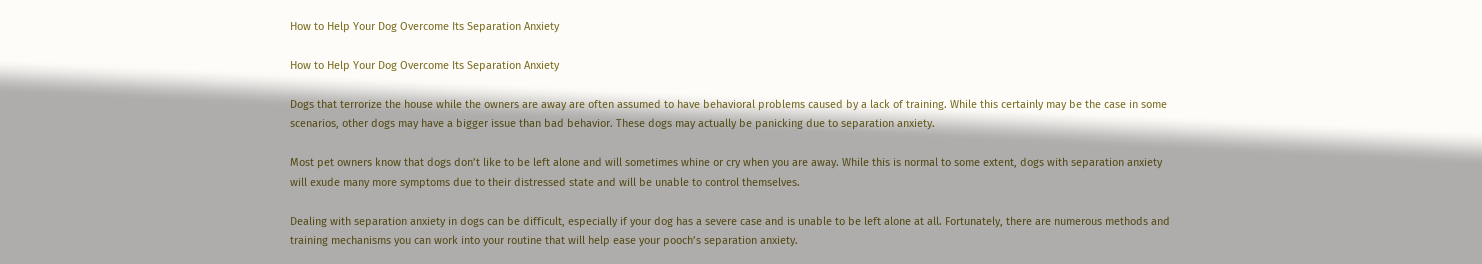How to Help Your Dog Overcome Its Separation Anxiety

How to Help Your Dog Overcome Its Separation Anxiety

Dogs that terrorize the house while the owners are away are often assumed to have behavioral problems caused by a lack of training. While this certainly may be the case in some scenarios, other dogs may have a bigger issue than bad behavior. These dogs may actually be panicking due to separation anxiety.

Most pet owners know that dogs don’t like to be left alone and will sometimes whine or cry when you are away. While this is normal to some extent, dogs with separation anxiety will exude many more symptoms due to their distressed state and will be unable to control themselves.

Dealing with separation anxiety in dogs can be difficult, especially if your dog has a severe case and is unable to be left alone at all. Fortunately, there are numerous methods and training mechanisms you can work into your routine that will help ease your pooch’s separation anxiety.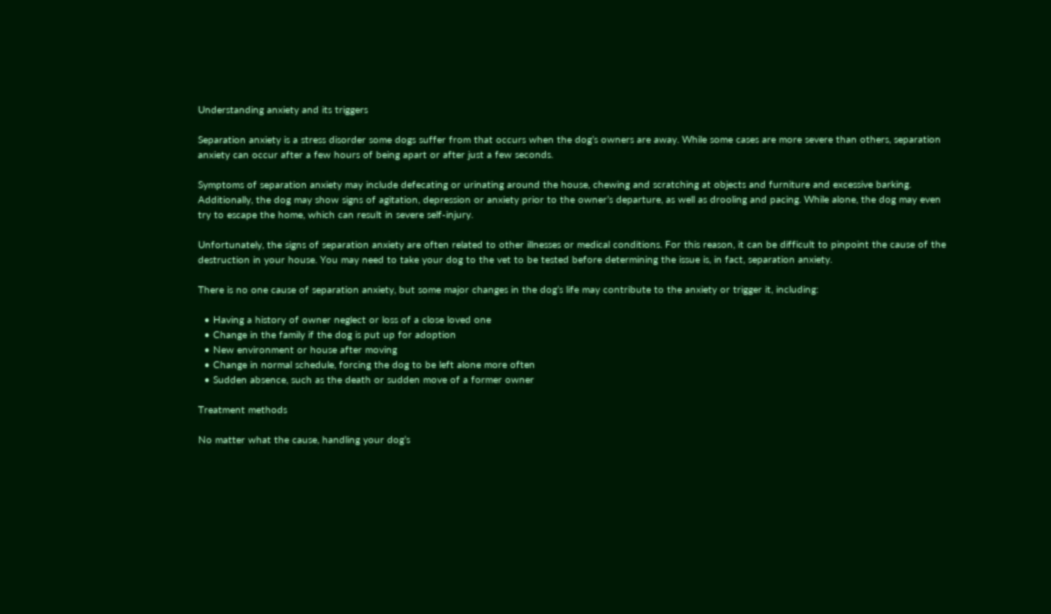Understanding anxiety and its triggers

Separation anxiety is a stress disorder some dogs suffer from that occurs when the dog’s owners are away. While some cases are more severe than others, separation anxiety can occur after a few hours of being apart or after just a few seconds.

Symptoms of separation anxiety may include defecating or urinating around the house, chewing and scratching at objects and furniture and excessive barking. Additionally, the dog may show signs of agitation, depression or anxiety prior to the owner’s departure, as well as drooling and pacing. While alone, the dog may even try to escape the home, which can result in severe self-injury.

Unfortunately, the signs of separation anxiety are often related to other illnesses or medical conditions. For this reason, it can be difficult to pinpoint the cause of the destruction in your house. You may need to take your dog to the vet to be tested before determining the issue is, in fact, separation anxiety.

There is no one cause of separation anxiety, but some major changes in the dog’s life may contribute to the anxiety or trigger it, including:

  • Having a history of owner neglect or loss of a close loved one
  • Change in the family if the dog is put up for adoption
  • New environment or house after moving
  • Change in normal schedule, forcing the dog to be left alone more often
  • Sudden absence, such as the death or sudden move of a former owner

Treatment methods

No matter what the cause, handling your dog’s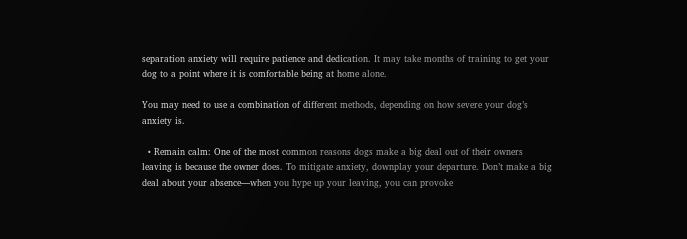separation anxiety will require patience and dedication. It may take months of training to get your dog to a point where it is comfortable being at home alone.

You may need to use a combination of different methods, depending on how severe your dog’s anxiety is.

  • Remain calm: One of the most common reasons dogs make a big deal out of their owners leaving is because the owner does. To mitigate anxiety, downplay your departure. Don’t make a big deal about your absence—when you hype up your leaving, you can provoke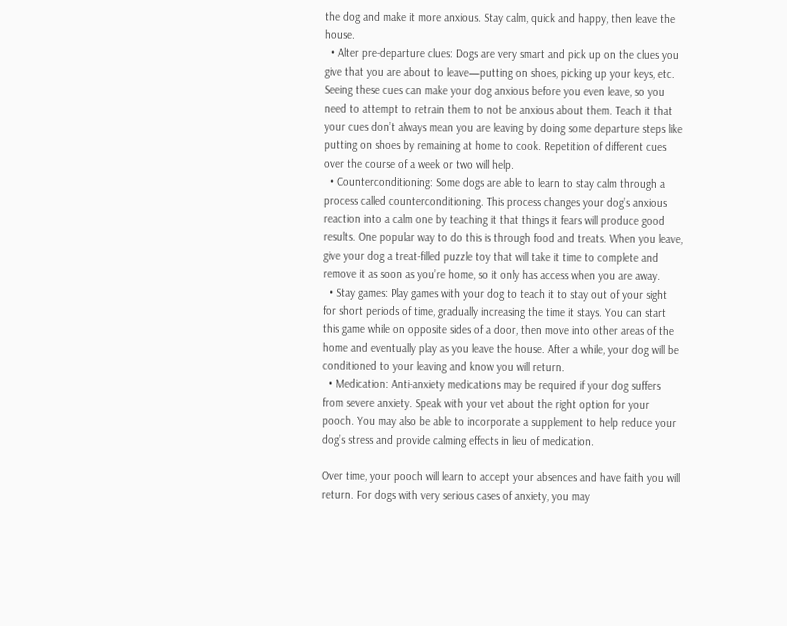the dog and make it more anxious. Stay calm, quick and happy, then leave the house.
  • Alter pre-departure clues: Dogs are very smart and pick up on the clues you give that you are about to leave—putting on shoes, picking up your keys, etc. Seeing these cues can make your dog anxious before you even leave, so you need to attempt to retrain them to not be anxious about them. Teach it that your cues don’t always mean you are leaving by doing some departure steps like putting on shoes by remaining at home to cook. Repetition of different cues over the course of a week or two will help.
  • Counterconditioning: Some dogs are able to learn to stay calm through a process called counterconditioning. This process changes your dog’s anxious reaction into a calm one by teaching it that things it fears will produce good results. One popular way to do this is through food and treats. When you leave, give your dog a treat-filled puzzle toy that will take it time to complete and remove it as soon as you’re home, so it only has access when you are away.
  • Stay games: Play games with your dog to teach it to stay out of your sight for short periods of time, gradually increasing the time it stays. You can start this game while on opposite sides of a door, then move into other areas of the home and eventually play as you leave the house. After a while, your dog will be conditioned to your leaving and know you will return.
  • Medication: Anti-anxiety medications may be required if your dog suffers from severe anxiety. Speak with your vet about the right option for your pooch. You may also be able to incorporate a supplement to help reduce your dog’s stress and provide calming effects in lieu of medication.

Over time, your pooch will learn to accept your absences and have faith you will return. For dogs with very serious cases of anxiety, you may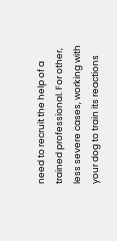need to recruit the help of a trained professional. For other, less severe cases, working with your dog to train its reactions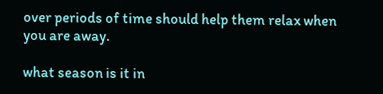over periods of time should help them relax when you are away.

what season is it in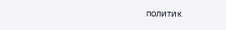политик